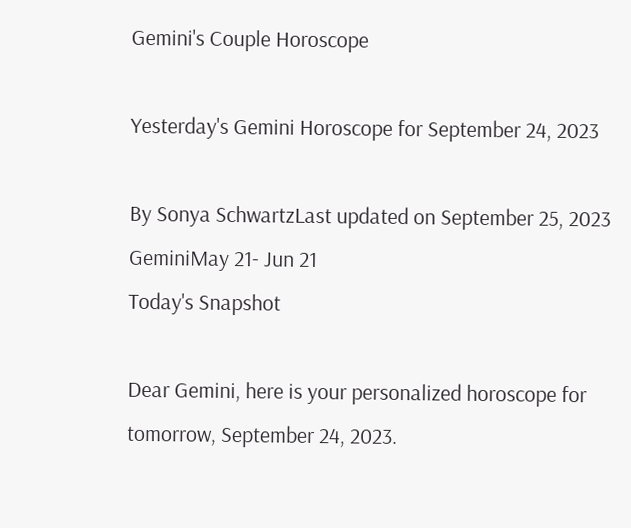Gemini's Couple Horoscope

Yesterday's Gemini Horoscope for September 24, 2023

By Sonya SchwartzLast updated on September 25, 2023
GeminiMay 21- Jun 21
Today's Snapshot

Dear Gemini, here is your personalized horoscope for tomorrow, September 24, 2023.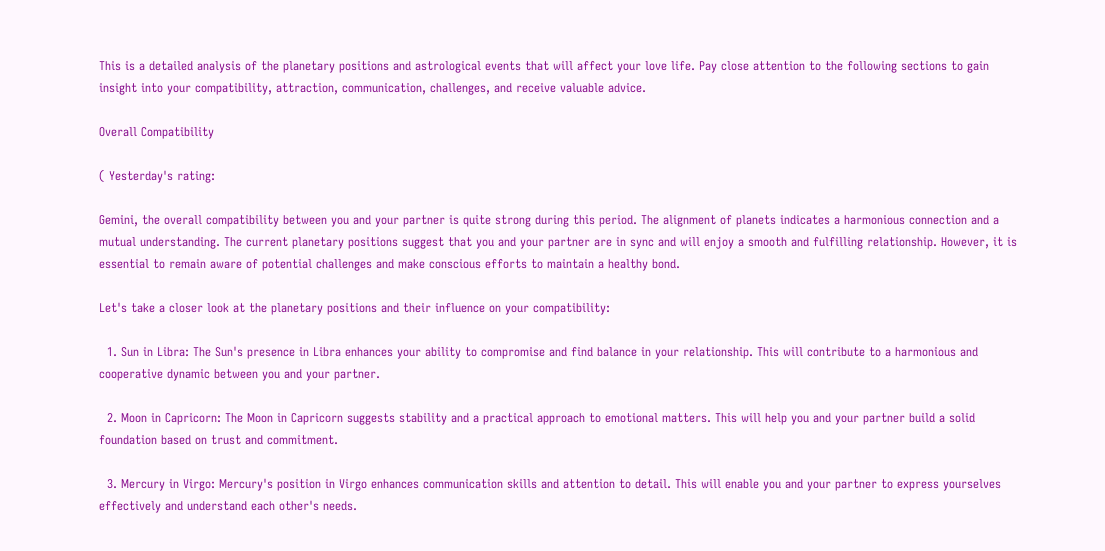This is a detailed analysis of the planetary positions and astrological events that will affect your love life. Pay close attention to the following sections to gain insight into your compatibility, attraction, communication, challenges, and receive valuable advice.

Overall Compatibility

( Yesterday's rating:

Gemini, the overall compatibility between you and your partner is quite strong during this period. The alignment of planets indicates a harmonious connection and a mutual understanding. The current planetary positions suggest that you and your partner are in sync and will enjoy a smooth and fulfilling relationship. However, it is essential to remain aware of potential challenges and make conscious efforts to maintain a healthy bond.

Let's take a closer look at the planetary positions and their influence on your compatibility:

  1. Sun in Libra: The Sun's presence in Libra enhances your ability to compromise and find balance in your relationship. This will contribute to a harmonious and cooperative dynamic between you and your partner.

  2. Moon in Capricorn: The Moon in Capricorn suggests stability and a practical approach to emotional matters. This will help you and your partner build a solid foundation based on trust and commitment.

  3. Mercury in Virgo: Mercury's position in Virgo enhances communication skills and attention to detail. This will enable you and your partner to express yourselves effectively and understand each other's needs.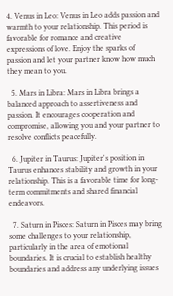4. Venus in Leo: Venus in Leo adds passion and warmth to your relationship. This period is favorable for romance and creative expressions of love. Enjoy the sparks of passion and let your partner know how much they mean to you.

  5. Mars in Libra: Mars in Libra brings a balanced approach to assertiveness and passion. It encourages cooperation and compromise, allowing you and your partner to resolve conflicts peacefully.

  6. Jupiter in Taurus: Jupiter's position in Taurus enhances stability and growth in your relationship. This is a favorable time for long-term commitments and shared financial endeavors.

  7. Saturn in Pisces: Saturn in Pisces may bring some challenges to your relationship, particularly in the area of emotional boundaries. It is crucial to establish healthy boundaries and address any underlying issues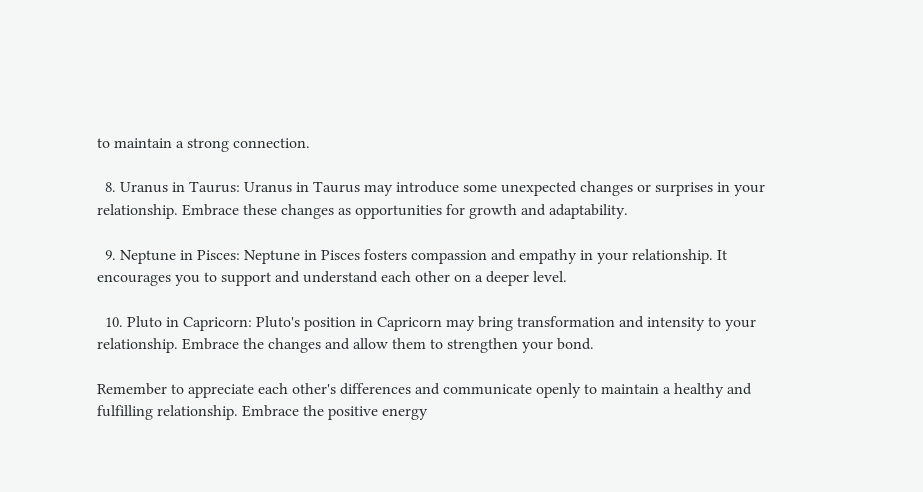to maintain a strong connection.

  8. Uranus in Taurus: Uranus in Taurus may introduce some unexpected changes or surprises in your relationship. Embrace these changes as opportunities for growth and adaptability.

  9. Neptune in Pisces: Neptune in Pisces fosters compassion and empathy in your relationship. It encourages you to support and understand each other on a deeper level.

  10. Pluto in Capricorn: Pluto's position in Capricorn may bring transformation and intensity to your relationship. Embrace the changes and allow them to strengthen your bond.

Remember to appreciate each other's differences and communicate openly to maintain a healthy and fulfilling relationship. Embrace the positive energy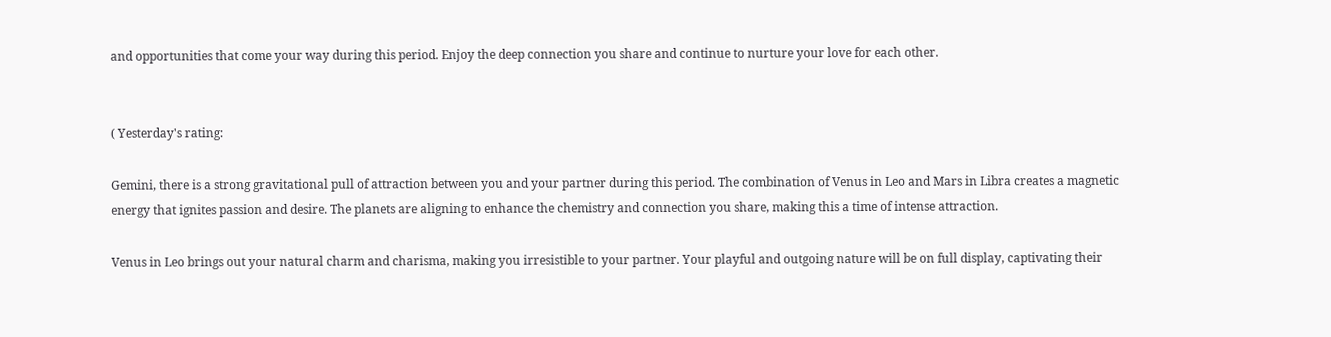and opportunities that come your way during this period. Enjoy the deep connection you share and continue to nurture your love for each other.


( Yesterday's rating:

Gemini, there is a strong gravitational pull of attraction between you and your partner during this period. The combination of Venus in Leo and Mars in Libra creates a magnetic energy that ignites passion and desire. The planets are aligning to enhance the chemistry and connection you share, making this a time of intense attraction.

Venus in Leo brings out your natural charm and charisma, making you irresistible to your partner. Your playful and outgoing nature will be on full display, captivating their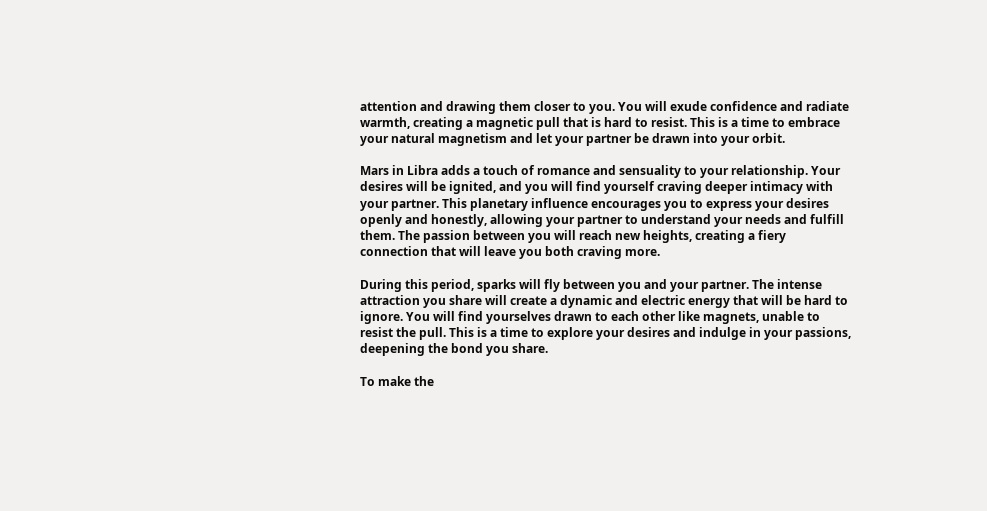attention and drawing them closer to you. You will exude confidence and radiate warmth, creating a magnetic pull that is hard to resist. This is a time to embrace your natural magnetism and let your partner be drawn into your orbit.

Mars in Libra adds a touch of romance and sensuality to your relationship. Your desires will be ignited, and you will find yourself craving deeper intimacy with your partner. This planetary influence encourages you to express your desires openly and honestly, allowing your partner to understand your needs and fulfill them. The passion between you will reach new heights, creating a fiery connection that will leave you both craving more.

During this period, sparks will fly between you and your partner. The intense attraction you share will create a dynamic and electric energy that will be hard to ignore. You will find yourselves drawn to each other like magnets, unable to resist the pull. This is a time to explore your desires and indulge in your passions, deepening the bond you share.

To make the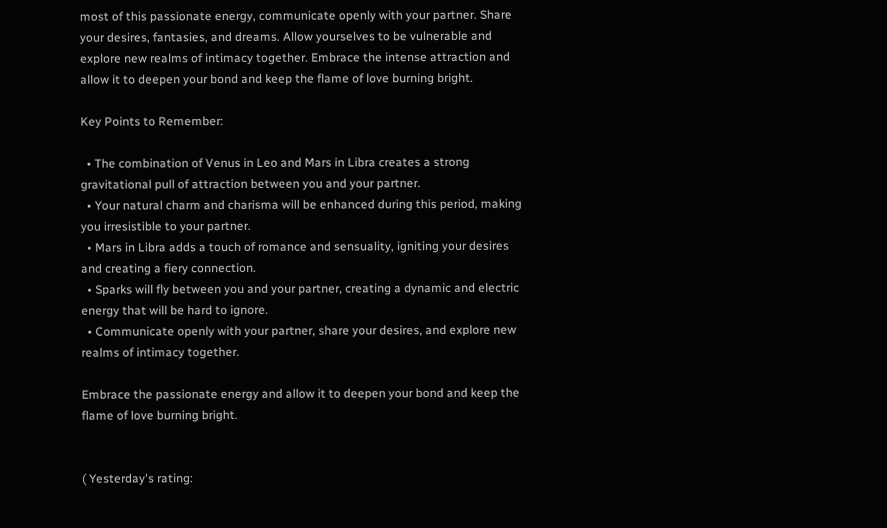most of this passionate energy, communicate openly with your partner. Share your desires, fantasies, and dreams. Allow yourselves to be vulnerable and explore new realms of intimacy together. Embrace the intense attraction and allow it to deepen your bond and keep the flame of love burning bright.

Key Points to Remember:

  • The combination of Venus in Leo and Mars in Libra creates a strong gravitational pull of attraction between you and your partner.
  • Your natural charm and charisma will be enhanced during this period, making you irresistible to your partner.
  • Mars in Libra adds a touch of romance and sensuality, igniting your desires and creating a fiery connection.
  • Sparks will fly between you and your partner, creating a dynamic and electric energy that will be hard to ignore.
  • Communicate openly with your partner, share your desires, and explore new realms of intimacy together.

Embrace the passionate energy and allow it to deepen your bond and keep the flame of love burning bright.


( Yesterday's rating: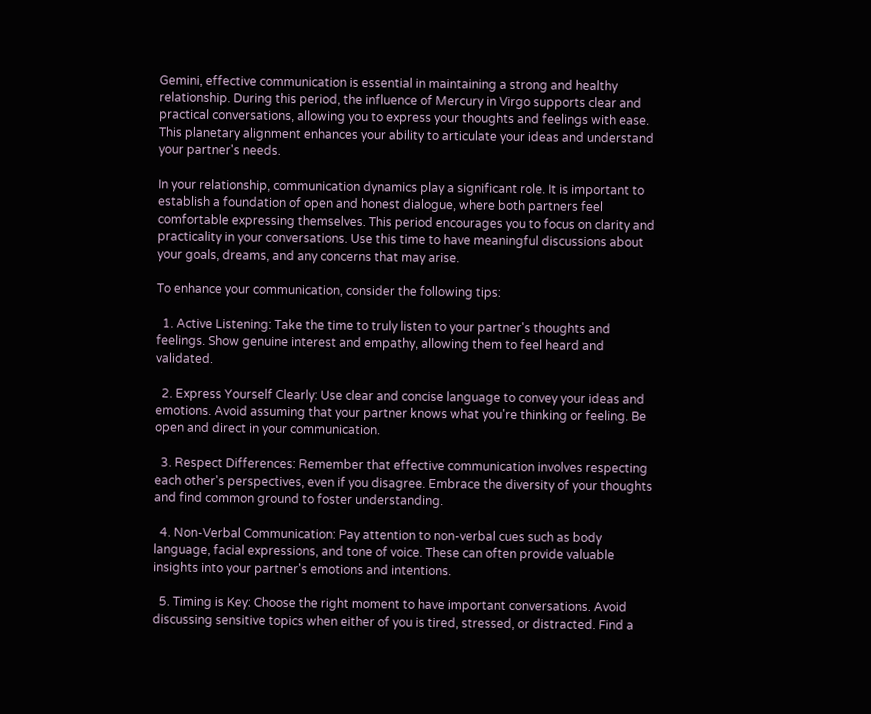Gemini, effective communication is essential in maintaining a strong and healthy relationship. During this period, the influence of Mercury in Virgo supports clear and practical conversations, allowing you to express your thoughts and feelings with ease. This planetary alignment enhances your ability to articulate your ideas and understand your partner's needs.

In your relationship, communication dynamics play a significant role. It is important to establish a foundation of open and honest dialogue, where both partners feel comfortable expressing themselves. This period encourages you to focus on clarity and practicality in your conversations. Use this time to have meaningful discussions about your goals, dreams, and any concerns that may arise.

To enhance your communication, consider the following tips:

  1. Active Listening: Take the time to truly listen to your partner's thoughts and feelings. Show genuine interest and empathy, allowing them to feel heard and validated.

  2. Express Yourself Clearly: Use clear and concise language to convey your ideas and emotions. Avoid assuming that your partner knows what you're thinking or feeling. Be open and direct in your communication.

  3. Respect Differences: Remember that effective communication involves respecting each other's perspectives, even if you disagree. Embrace the diversity of your thoughts and find common ground to foster understanding.

  4. Non-Verbal Communication: Pay attention to non-verbal cues such as body language, facial expressions, and tone of voice. These can often provide valuable insights into your partner's emotions and intentions.

  5. Timing is Key: Choose the right moment to have important conversations. Avoid discussing sensitive topics when either of you is tired, stressed, or distracted. Find a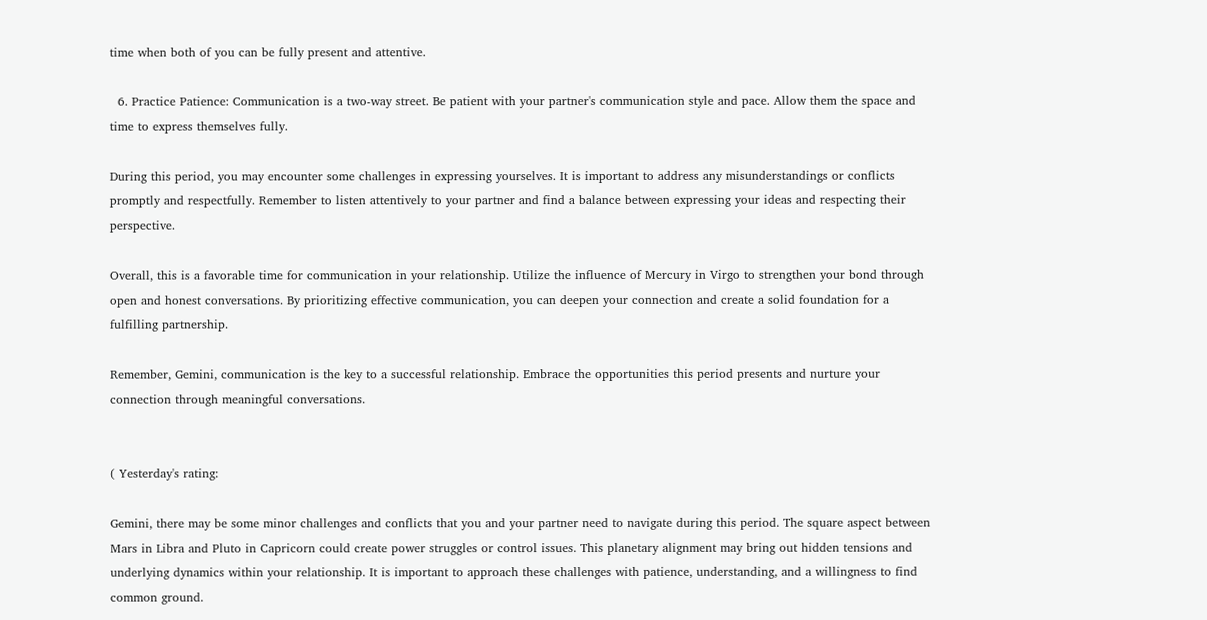time when both of you can be fully present and attentive.

  6. Practice Patience: Communication is a two-way street. Be patient with your partner's communication style and pace. Allow them the space and time to express themselves fully.

During this period, you may encounter some challenges in expressing yourselves. It is important to address any misunderstandings or conflicts promptly and respectfully. Remember to listen attentively to your partner and find a balance between expressing your ideas and respecting their perspective.

Overall, this is a favorable time for communication in your relationship. Utilize the influence of Mercury in Virgo to strengthen your bond through open and honest conversations. By prioritizing effective communication, you can deepen your connection and create a solid foundation for a fulfilling partnership.

Remember, Gemini, communication is the key to a successful relationship. Embrace the opportunities this period presents and nurture your connection through meaningful conversations.


( Yesterday's rating:

Gemini, there may be some minor challenges and conflicts that you and your partner need to navigate during this period. The square aspect between Mars in Libra and Pluto in Capricorn could create power struggles or control issues. This planetary alignment may bring out hidden tensions and underlying dynamics within your relationship. It is important to approach these challenges with patience, understanding, and a willingness to find common ground.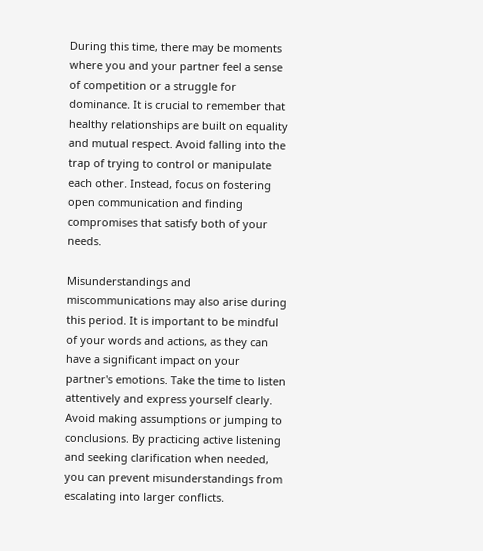During this time, there may be moments where you and your partner feel a sense of competition or a struggle for dominance. It is crucial to remember that healthy relationships are built on equality and mutual respect. Avoid falling into the trap of trying to control or manipulate each other. Instead, focus on fostering open communication and finding compromises that satisfy both of your needs.

Misunderstandings and miscommunications may also arise during this period. It is important to be mindful of your words and actions, as they can have a significant impact on your partner's emotions. Take the time to listen attentively and express yourself clearly. Avoid making assumptions or jumping to conclusions. By practicing active listening and seeking clarification when needed, you can prevent misunderstandings from escalating into larger conflicts.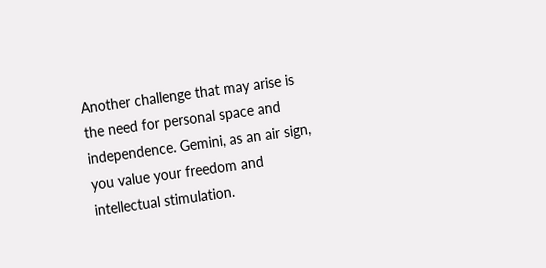Another challenge that may arise is the need for personal space and independence. Gemini, as an air sign, you value your freedom and intellectual stimulation.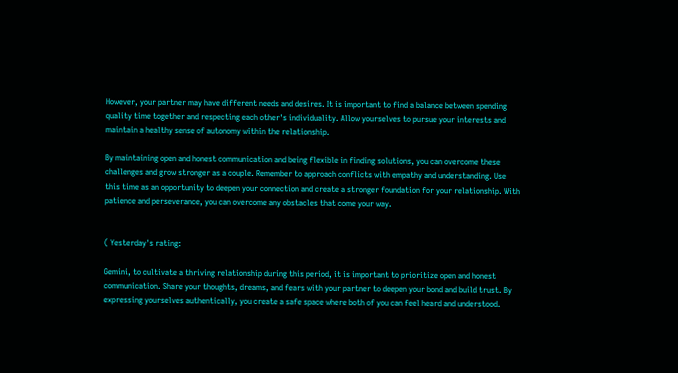However, your partner may have different needs and desires. It is important to find a balance between spending quality time together and respecting each other's individuality. Allow yourselves to pursue your interests and maintain a healthy sense of autonomy within the relationship.

By maintaining open and honest communication and being flexible in finding solutions, you can overcome these challenges and grow stronger as a couple. Remember to approach conflicts with empathy and understanding. Use this time as an opportunity to deepen your connection and create a stronger foundation for your relationship. With patience and perseverance, you can overcome any obstacles that come your way.


( Yesterday's rating:

Gemini, to cultivate a thriving relationship during this period, it is important to prioritize open and honest communication. Share your thoughts, dreams, and fears with your partner to deepen your bond and build trust. By expressing yourselves authentically, you create a safe space where both of you can feel heard and understood.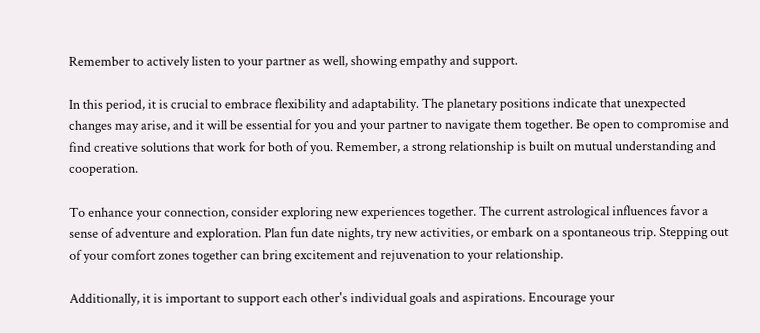Remember to actively listen to your partner as well, showing empathy and support.

In this period, it is crucial to embrace flexibility and adaptability. The planetary positions indicate that unexpected changes may arise, and it will be essential for you and your partner to navigate them together. Be open to compromise and find creative solutions that work for both of you. Remember, a strong relationship is built on mutual understanding and cooperation.

To enhance your connection, consider exploring new experiences together. The current astrological influences favor a sense of adventure and exploration. Plan fun date nights, try new activities, or embark on a spontaneous trip. Stepping out of your comfort zones together can bring excitement and rejuvenation to your relationship.

Additionally, it is important to support each other's individual goals and aspirations. Encourage your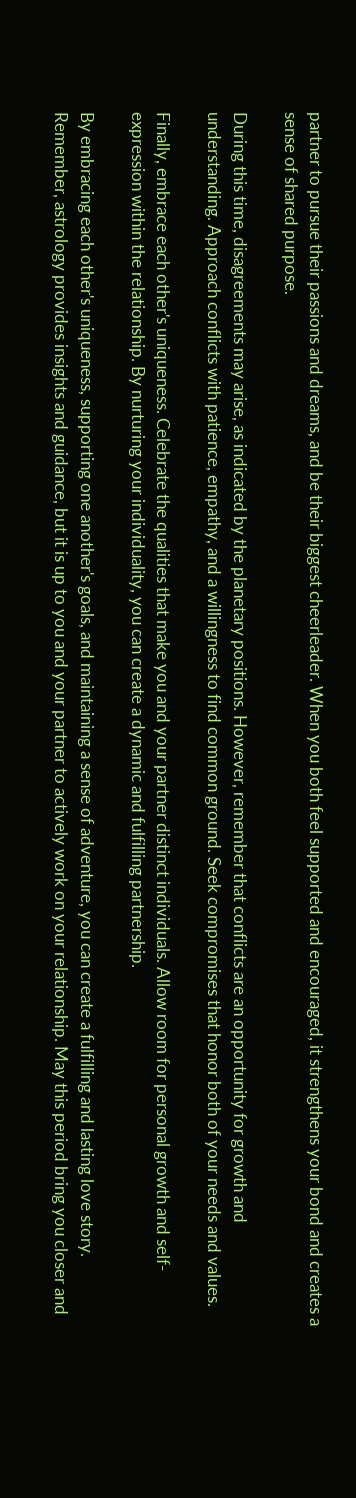partner to pursue their passions and dreams, and be their biggest cheerleader. When you both feel supported and encouraged, it strengthens your bond and creates a sense of shared purpose.

During this time, disagreements may arise, as indicated by the planetary positions. However, remember that conflicts are an opportunity for growth and understanding. Approach conflicts with patience, empathy, and a willingness to find common ground. Seek compromises that honor both of your needs and values.

Finally, embrace each other's uniqueness. Celebrate the qualities that make you and your partner distinct individuals. Allow room for personal growth and self-expression within the relationship. By nurturing your individuality, you can create a dynamic and fulfilling partnership.

By embracing each other's uniqueness, supporting one another's goals, and maintaining a sense of adventure, you can create a fulfilling and lasting love story. Remember, astrology provides insights and guidance, but it is up to you and your partner to actively work on your relationship. May this period bring you closer and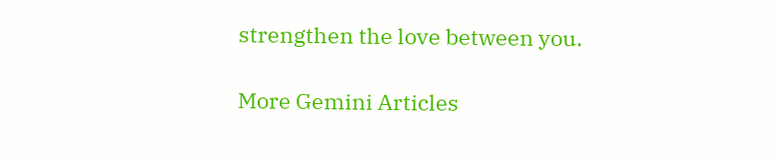strengthen the love between you.

More Gemini Articles